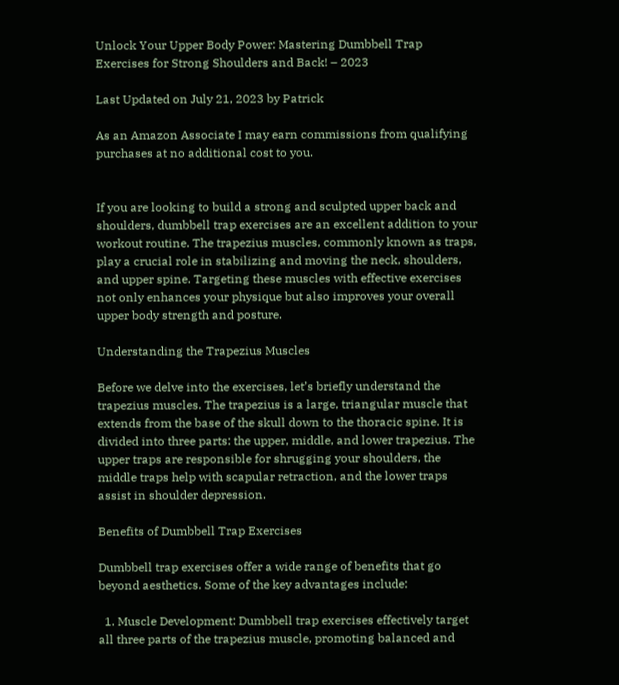Unlock Your Upper Body Power: Mastering Dumbbell Trap Exercises for Strong Shoulders and Back! – 2023

Last Updated on July 21, 2023 by Patrick

As an Amazon Associate I may earn commissions from qualifying purchases at no additional cost to you.


If you are looking to build a strong and sculpted upper back and shoulders, dumbbell trap exercises are an excellent addition to your workout routine. The trapezius muscles, commonly known as traps, play a crucial role in stabilizing and moving the neck, shoulders, and upper spine. Targeting these muscles with effective exercises not only enhances your physique but also improves your overall upper body strength and posture.

Understanding the Trapezius Muscles

Before we delve into the exercises, let’s briefly understand the trapezius muscles. The trapezius is a large, triangular muscle that extends from the base of the skull down to the thoracic spine. It is divided into three parts: the upper, middle, and lower trapezius. The upper traps are responsible for shrugging your shoulders, the middle traps help with scapular retraction, and the lower traps assist in shoulder depression.

Benefits of Dumbbell Trap Exercises

Dumbbell trap exercises offer a wide range of benefits that go beyond aesthetics. Some of the key advantages include:

  1. Muscle Development: Dumbbell trap exercises effectively target all three parts of the trapezius muscle, promoting balanced and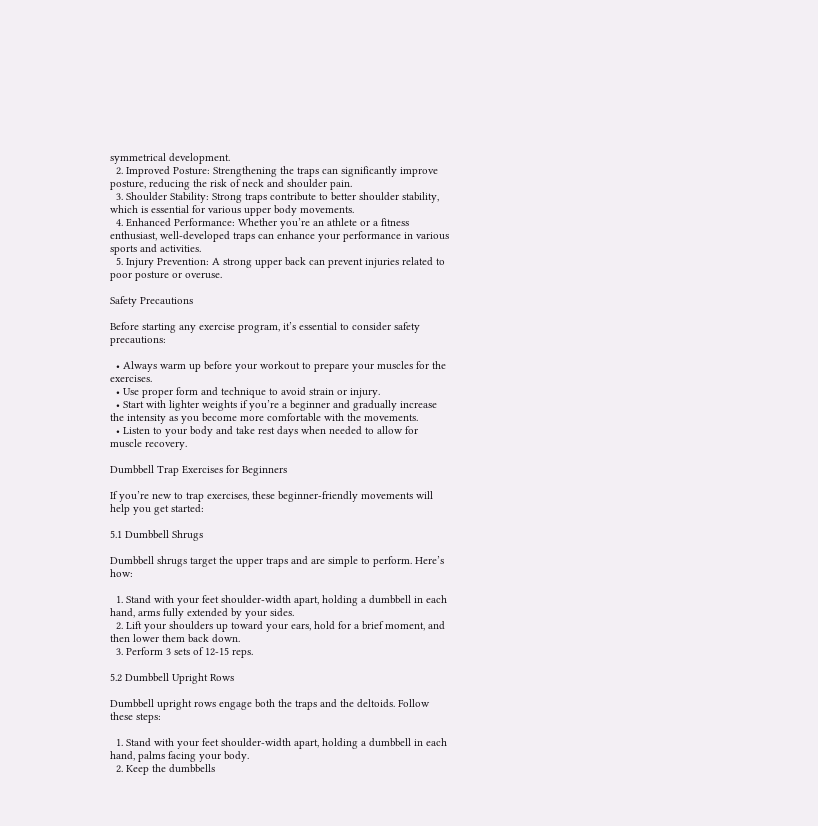symmetrical development.
  2. Improved Posture: Strengthening the traps can significantly improve posture, reducing the risk of neck and shoulder pain.
  3. Shoulder Stability: Strong traps contribute to better shoulder stability, which is essential for various upper body movements.
  4. Enhanced Performance: Whether you’re an athlete or a fitness enthusiast, well-developed traps can enhance your performance in various sports and activities.
  5. Injury Prevention: A strong upper back can prevent injuries related to poor posture or overuse.

Safety Precautions

Before starting any exercise program, it’s essential to consider safety precautions:

  • Always warm up before your workout to prepare your muscles for the exercises.
  • Use proper form and technique to avoid strain or injury.
  • Start with lighter weights if you’re a beginner and gradually increase the intensity as you become more comfortable with the movements.
  • Listen to your body and take rest days when needed to allow for muscle recovery.

Dumbbell Trap Exercises for Beginners

If you’re new to trap exercises, these beginner-friendly movements will help you get started:

5.1 Dumbbell Shrugs

Dumbbell shrugs target the upper traps and are simple to perform. Here’s how:

  1. Stand with your feet shoulder-width apart, holding a dumbbell in each hand, arms fully extended by your sides.
  2. Lift your shoulders up toward your ears, hold for a brief moment, and then lower them back down.
  3. Perform 3 sets of 12-15 reps.

5.2 Dumbbell Upright Rows

Dumbbell upright rows engage both the traps and the deltoids. Follow these steps:

  1. Stand with your feet shoulder-width apart, holding a dumbbell in each hand, palms facing your body.
  2. Keep the dumbbells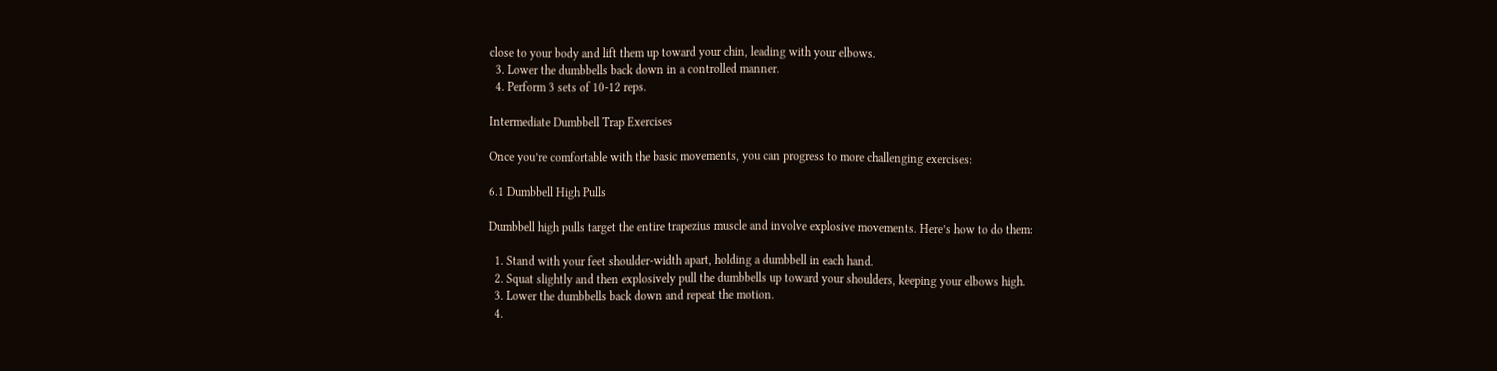close to your body and lift them up toward your chin, leading with your elbows.
  3. Lower the dumbbells back down in a controlled manner.
  4. Perform 3 sets of 10-12 reps.

Intermediate Dumbbell Trap Exercises

Once you’re comfortable with the basic movements, you can progress to more challenging exercises:

6.1 Dumbbell High Pulls

Dumbbell high pulls target the entire trapezius muscle and involve explosive movements. Here’s how to do them:

  1. Stand with your feet shoulder-width apart, holding a dumbbell in each hand.
  2. Squat slightly and then explosively pull the dumbbells up toward your shoulders, keeping your elbows high.
  3. Lower the dumbbells back down and repeat the motion.
  4.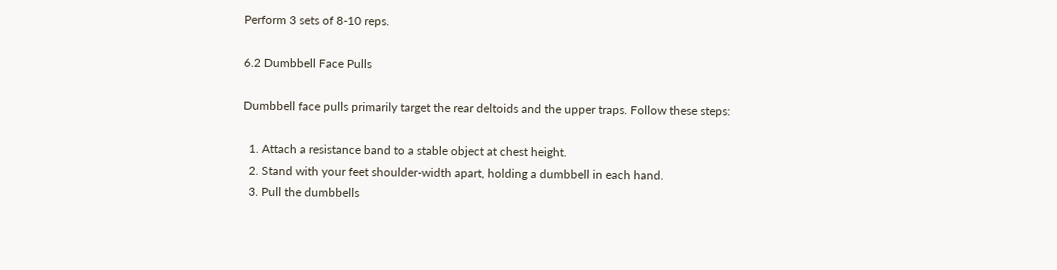Perform 3 sets of 8-10 reps.

6.2 Dumbbell Face Pulls

Dumbbell face pulls primarily target the rear deltoids and the upper traps. Follow these steps:

  1. Attach a resistance band to a stable object at chest height.
  2. Stand with your feet shoulder-width apart, holding a dumbbell in each hand.
  3. Pull the dumbbells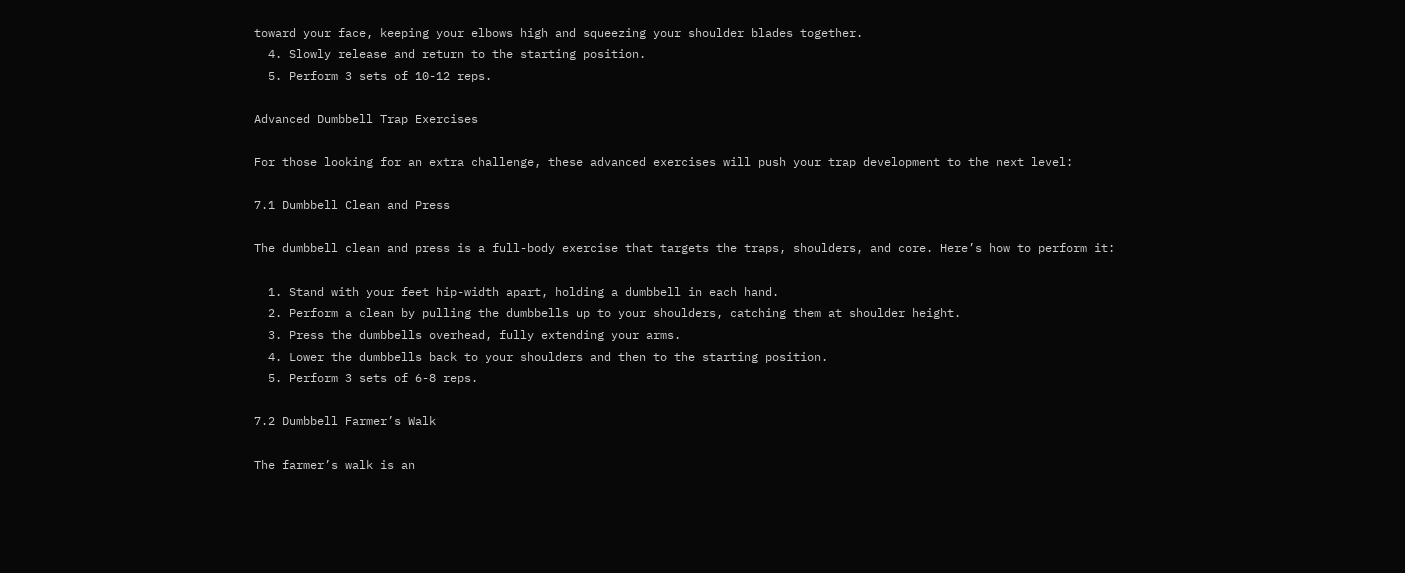toward your face, keeping your elbows high and squeezing your shoulder blades together.
  4. Slowly release and return to the starting position.
  5. Perform 3 sets of 10-12 reps.

Advanced Dumbbell Trap Exercises

For those looking for an extra challenge, these advanced exercises will push your trap development to the next level:

7.1 Dumbbell Clean and Press

The dumbbell clean and press is a full-body exercise that targets the traps, shoulders, and core. Here’s how to perform it:

  1. Stand with your feet hip-width apart, holding a dumbbell in each hand.
  2. Perform a clean by pulling the dumbbells up to your shoulders, catching them at shoulder height.
  3. Press the dumbbells overhead, fully extending your arms.
  4. Lower the dumbbells back to your shoulders and then to the starting position.
  5. Perform 3 sets of 6-8 reps.

7.2 Dumbbell Farmer’s Walk

The farmer’s walk is an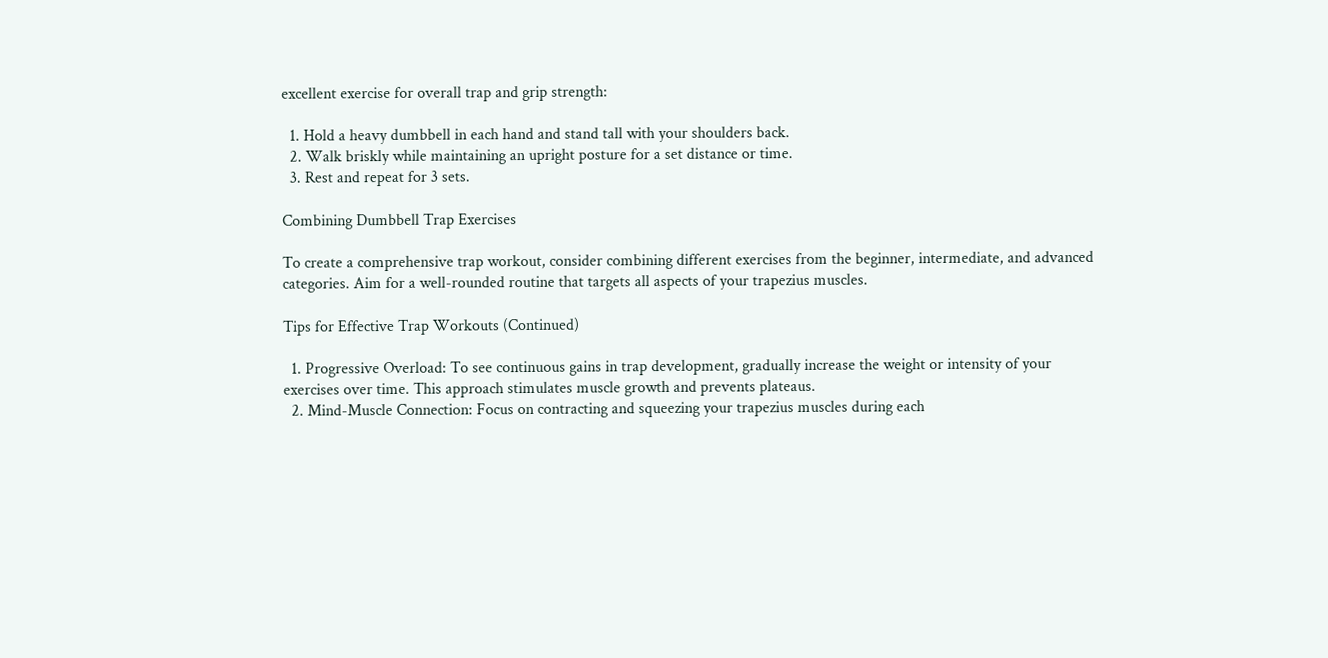excellent exercise for overall trap and grip strength:

  1. Hold a heavy dumbbell in each hand and stand tall with your shoulders back.
  2. Walk briskly while maintaining an upright posture for a set distance or time.
  3. Rest and repeat for 3 sets.

Combining Dumbbell Trap Exercises

To create a comprehensive trap workout, consider combining different exercises from the beginner, intermediate, and advanced categories. Aim for a well-rounded routine that targets all aspects of your trapezius muscles.

Tips for Effective Trap Workouts (Continued)

  1. Progressive Overload: To see continuous gains in trap development, gradually increase the weight or intensity of your exercises over time. This approach stimulates muscle growth and prevents plateaus.
  2. Mind-Muscle Connection: Focus on contracting and squeezing your trapezius muscles during each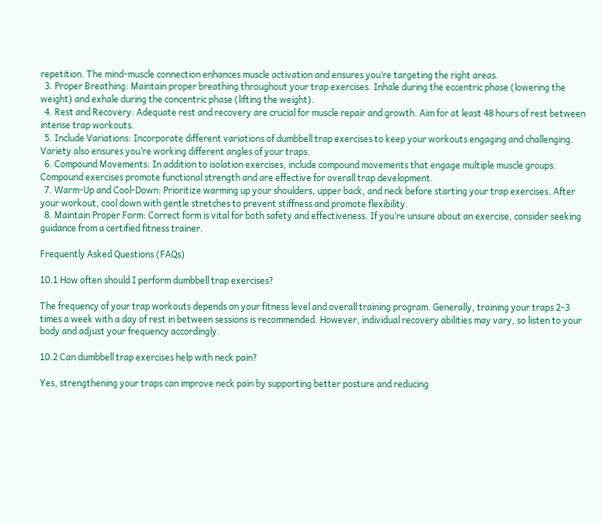repetition. The mind-muscle connection enhances muscle activation and ensures you’re targeting the right areas.
  3. Proper Breathing: Maintain proper breathing throughout your trap exercises. Inhale during the eccentric phase (lowering the weight) and exhale during the concentric phase (lifting the weight).
  4. Rest and Recovery: Adequate rest and recovery are crucial for muscle repair and growth. Aim for at least 48 hours of rest between intense trap workouts.
  5. Include Variations: Incorporate different variations of dumbbell trap exercises to keep your workouts engaging and challenging. Variety also ensures you’re working different angles of your traps.
  6. Compound Movements: In addition to isolation exercises, include compound movements that engage multiple muscle groups. Compound exercises promote functional strength and are effective for overall trap development.
  7. Warm-Up and Cool-Down: Prioritize warming up your shoulders, upper back, and neck before starting your trap exercises. After your workout, cool down with gentle stretches to prevent stiffness and promote flexibility.
  8. Maintain Proper Form: Correct form is vital for both safety and effectiveness. If you’re unsure about an exercise, consider seeking guidance from a certified fitness trainer.

Frequently Asked Questions (FAQs)

10.1 How often should I perform dumbbell trap exercises?

The frequency of your trap workouts depends on your fitness level and overall training program. Generally, training your traps 2-3 times a week with a day of rest in between sessions is recommended. However, individual recovery abilities may vary, so listen to your body and adjust your frequency accordingly.

10.2 Can dumbbell trap exercises help with neck pain?

Yes, strengthening your traps can improve neck pain by supporting better posture and reducing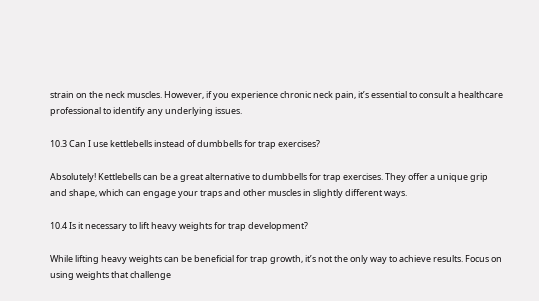strain on the neck muscles. However, if you experience chronic neck pain, it’s essential to consult a healthcare professional to identify any underlying issues.

10.3 Can I use kettlebells instead of dumbbells for trap exercises?

Absolutely! Kettlebells can be a great alternative to dumbbells for trap exercises. They offer a unique grip and shape, which can engage your traps and other muscles in slightly different ways.

10.4 Is it necessary to lift heavy weights for trap development?

While lifting heavy weights can be beneficial for trap growth, it’s not the only way to achieve results. Focus on using weights that challenge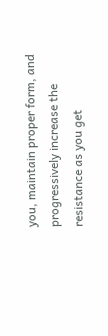you, maintain proper form, and progressively increase the resistance as you get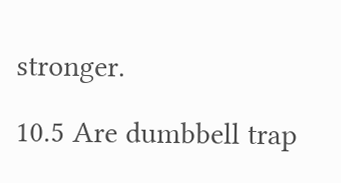stronger.

10.5 Are dumbbell trap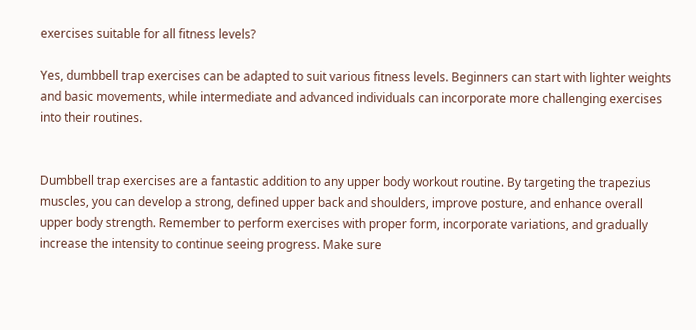exercises suitable for all fitness levels?

Yes, dumbbell trap exercises can be adapted to suit various fitness levels. Beginners can start with lighter weights and basic movements, while intermediate and advanced individuals can incorporate more challenging exercises into their routines.


Dumbbell trap exercises are a fantastic addition to any upper body workout routine. By targeting the trapezius muscles, you can develop a strong, defined upper back and shoulders, improve posture, and enhance overall upper body strength. Remember to perform exercises with proper form, incorporate variations, and gradually increase the intensity to continue seeing progress. Make sure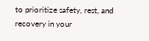to prioritize safety, rest, and recovery in your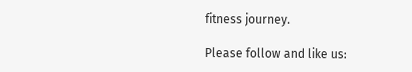fitness journey.

Please follow and like us: